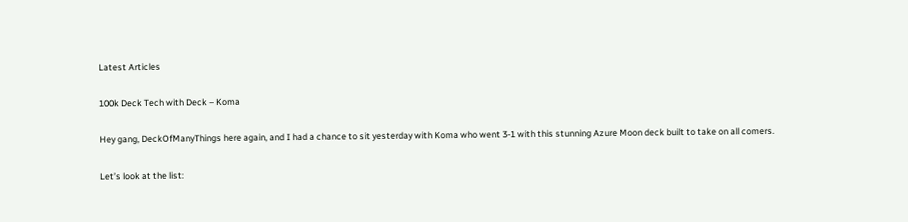Latest Articles

100k Deck Tech with Deck – Koma

Hey gang, DeckOfManyThings here again, and I had a chance to sit yesterday with Koma who went 3-1 with this stunning Azure Moon deck built to take on all comers.

Let’s look at the list: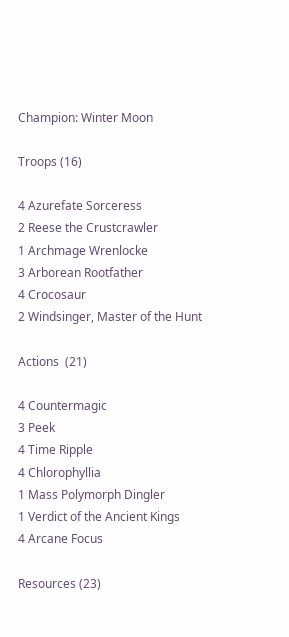Champion: Winter Moon

Troops (16)

4 Azurefate Sorceress
2 Reese the Crustcrawler
1 Archmage Wrenlocke
3 Arborean Rootfather
4 Crocosaur
2 Windsinger, Master of the Hunt

Actions  (21)

4 Countermagic
3 Peek
4 Time Ripple
4 Chlorophyllia
1 Mass Polymorph Dingler
1 Verdict of the Ancient Kings
4 Arcane Focus

Resources (23)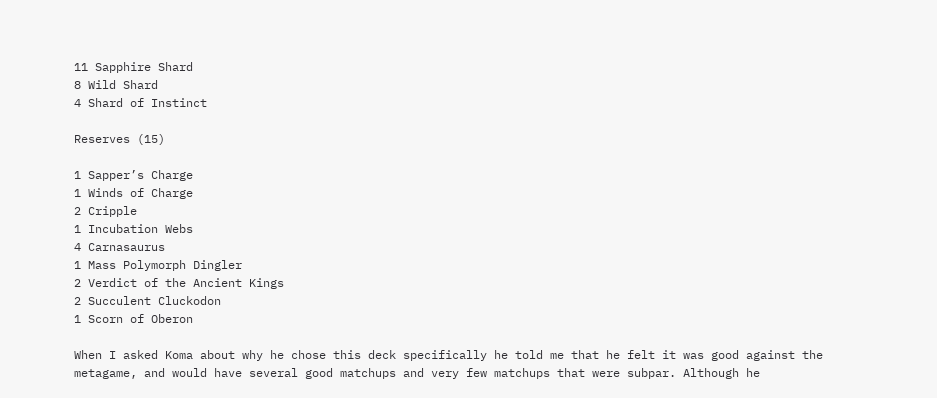11 Sapphire Shard
8 Wild Shard
4 Shard of Instinct

Reserves (15)

1 Sapper’s Charge
1 Winds of Charge
2 Cripple
1 Incubation Webs
4 Carnasaurus
1 Mass Polymorph Dingler
2 Verdict of the Ancient Kings
2 Succulent Cluckodon
1 Scorn of Oberon

When I asked Koma about why he chose this deck specifically he told me that he felt it was good against the metagame, and would have several good matchups and very few matchups that were subpar. Although he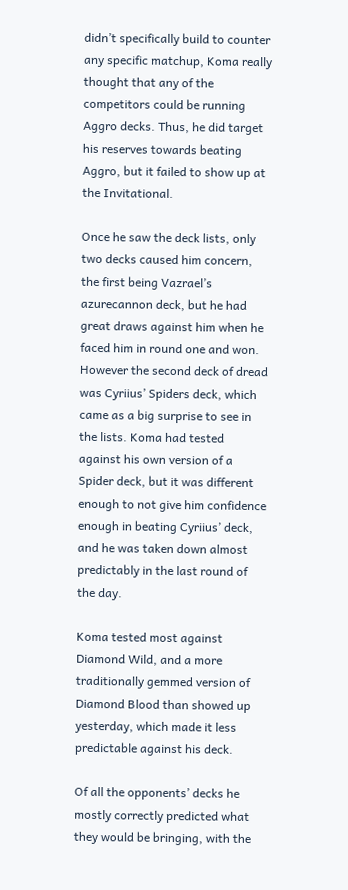didn’t specifically build to counter any specific matchup, Koma really thought that any of the competitors could be running Aggro decks. Thus, he did target his reserves towards beating Aggro, but it failed to show up at the Invitational.

Once he saw the deck lists, only two decks caused him concern, the first being Vazrael’s azurecannon deck, but he had great draws against him when he faced him in round one and won. However the second deck of dread was Cyriius’ Spiders deck, which came as a big surprise to see in the lists. Koma had tested against his own version of a Spider deck, but it was different enough to not give him confidence enough in beating Cyriius’ deck, and he was taken down almost predictably in the last round of the day.

Koma tested most against Diamond Wild, and a more traditionally gemmed version of Diamond Blood than showed up yesterday, which made it less predictable against his deck.

Of all the opponents’ decks he mostly correctly predicted what they would be bringing, with the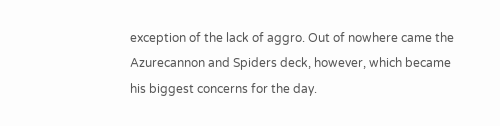exception of the lack of aggro. Out of nowhere came the Azurecannon and Spiders deck, however, which became his biggest concerns for the day.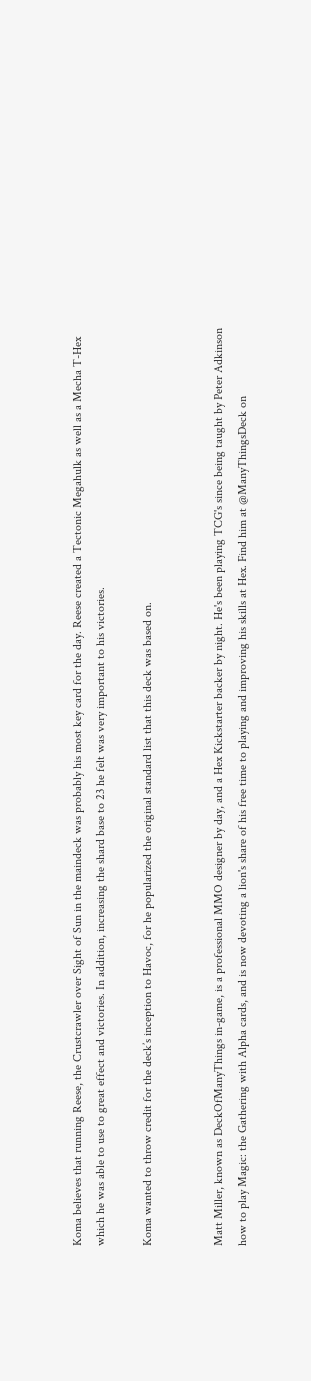Koma believes that running Reese, the Crustcrawler over Sight of Sun in the maindeck was probably his most key card for the day. Reese created a Tectonic Megahulk as well as a Mecha T-Hex which he was able to use to great effect and victories. In addition, increasing the shard base to 23 he felt was very important to his victories.

Koma wanted to throw credit for the deck’s inception to Havoc, for he popularized the original standard list that this deck was based on.


Matt Miller, known as DeckOfManyThings in-game, is a professional MMO designer by day, and a Hex Kickstarter backer by night. He's been playing TCG's since being taught by Peter Adkinson how to play Magic: the Gathering with Alpha cards, and is now devoting a lion's share of his free time to playing and improving his skills at Hex. Find him at @ManyThingsDeck on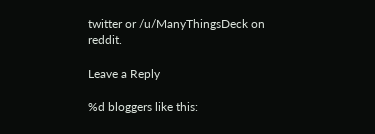twitter or /u/ManyThingsDeck on reddit.

Leave a Reply

%d bloggers like this: